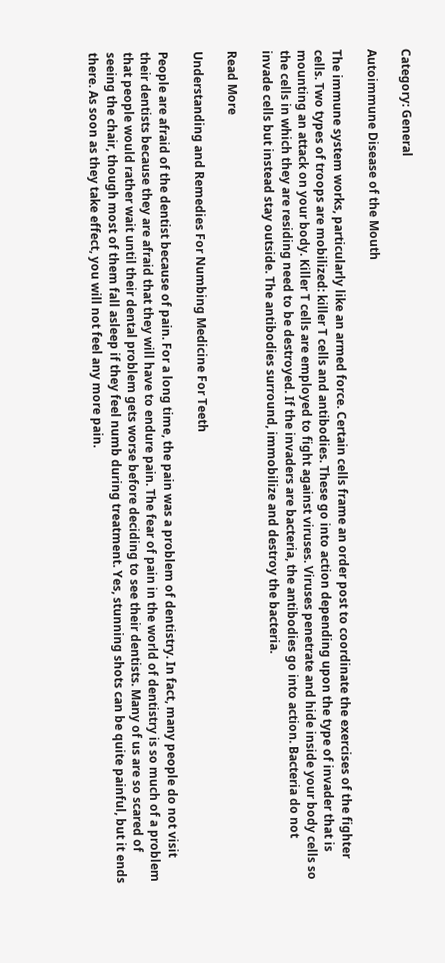Category: General

Autoimmune Disease of the Mouth

The immune system works, particularly like an armed force. Certain cells frame an order post to coordinate the exercises of the fighter cells. Two types of troops are mobilized: killer T cells and antibodies. These go into action depending upon the type of invader that is mounting an attack on your body. Killer T cells are employed to fight against viruses. Viruses penetrate and hide inside your body cells so the cells in which they are residing need to be destroyed. If the invaders are bacteria, the antibodies go into action. Bacteria do not invade cells but instead stay outside. The antibodies surround, immobilize and destroy the bacteria.

Read More

Understanding and Remedies For Numbing Medicine For Teeth

People are afraid of the dentist because of pain. For a long time, the pain was a problem of dentistry. In fact, many people do not visit their dentists because they are afraid that they will have to endure pain. The fear of pain in the world of dentistry is so much of a problem that people would rather wait until their dental problem gets worse before deciding to see their dentists. Many of us are so scared of seeing the chair, though most of them fall asleep if they feel numb during treatment. Yes, stunning shots can be quite painful, but it ends there. As soon as they take effect, you will not feel any more pain.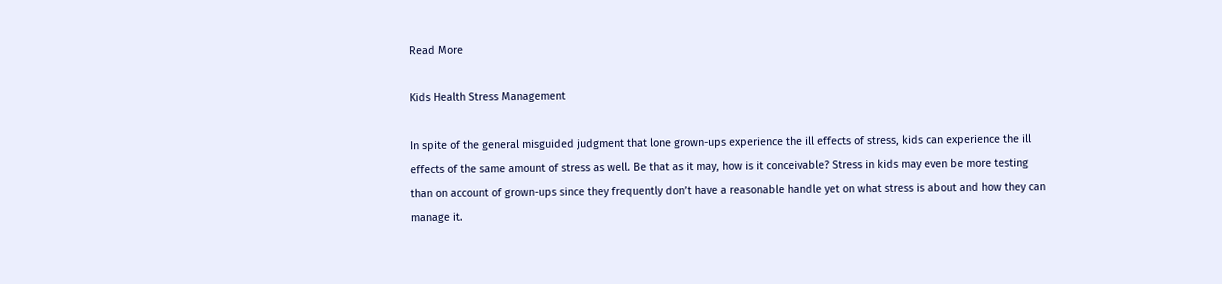Read More

Kids Health Stress Management

In spite of the general misguided judgment that lone grown-ups experience the ill effects of stress, kids can experience the ill effects of the same amount of stress as well. Be that as it may, how is it conceivable? Stress in kids may even be more testing than on account of grown-ups since they frequently don’t have a reasonable handle yet on what stress is about and how they can manage it.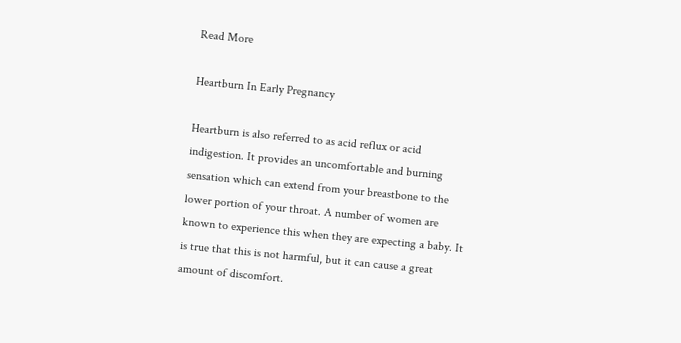Read More

Heartburn In Early Pregnancy

Heartburn is also referred to as acid reflux or acid indigestion. It provides an uncomfortable and burning sensation which can extend from your breastbone to the lower portion of your throat. A number of women are known to experience this when they are expecting a baby. It is true that this is not harmful, but it can cause a great amount of discomfort.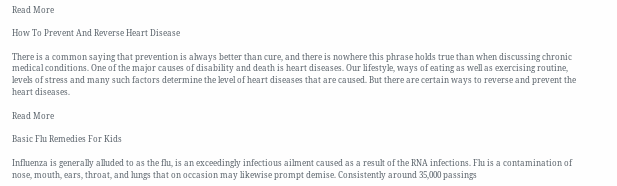Read More

How To Prevent And Reverse Heart Disease

There is a common saying that prevention is always better than cure, and there is nowhere this phrase holds true than when discussing chronic medical conditions. One of the major causes of disability and death is heart diseases. Our lifestyle, ways of eating as well as exercising routine, levels of stress and many such factors determine the level of heart diseases that are caused. But there are certain ways to reverse and prevent the heart diseases.

Read More

Basic Flu Remedies For Kids

Influenza is generally alluded to as the flu, is an exceedingly infectious ailment caused as a result of the RNA infections. Flu is a contamination of nose, mouth, ears, throat, and lungs that on occasion may likewise prompt demise. Consistently around 35,000 passings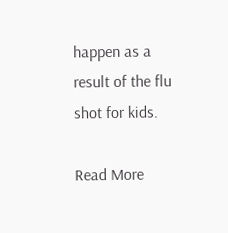happen as a result of the flu shot for kids.

Read More